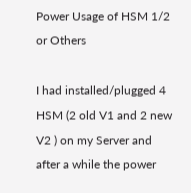Power Usage of HSM 1/2 or Others

I had installed/plugged 4 HSM (2 old V1 and 2 new V2 ) on my Server and after a while the power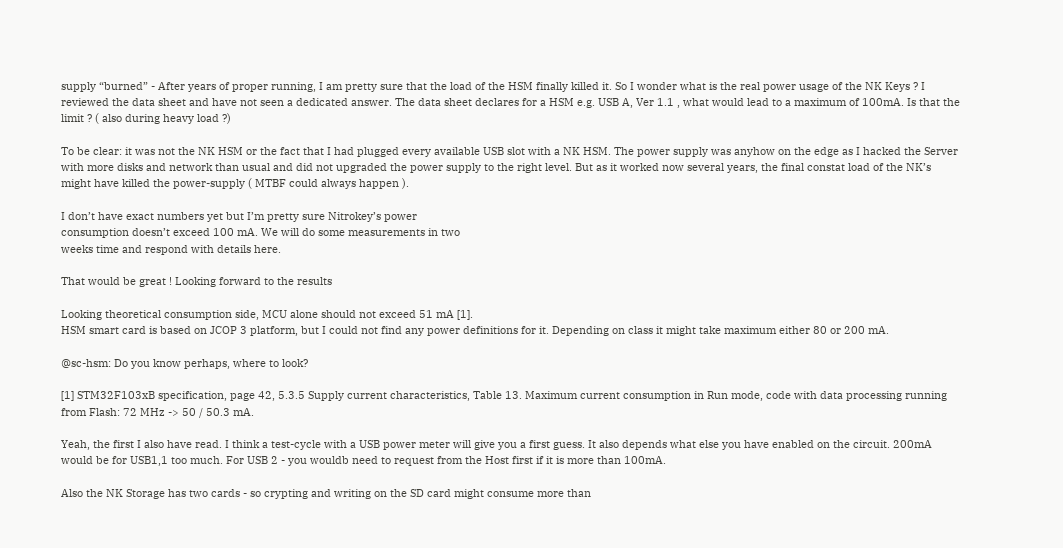supply “burned” - After years of proper running, I am pretty sure that the load of the HSM finally killed it. So I wonder what is the real power usage of the NK Keys ? I reviewed the data sheet and have not seen a dedicated answer. The data sheet declares for a HSM e.g. USB A, Ver 1.1 , what would lead to a maximum of 100mA. Is that the limit ? ( also during heavy load ?)

To be clear: it was not the NK HSM or the fact that I had plugged every available USB slot with a NK HSM. The power supply was anyhow on the edge as I hacked the Server with more disks and network than usual and did not upgraded the power supply to the right level. But as it worked now several years, the final constat load of the NK’s might have killed the power-supply ( MTBF could always happen ).

I don’t have exact numbers yet but I’m pretty sure Nitrokey’s power
consumption doesn’t exceed 100 mA. We will do some measurements in two
weeks time and respond with details here.

That would be great ! Looking forward to the results

Looking theoretical consumption side, MCU alone should not exceed 51 mA [1].
HSM smart card is based on JCOP 3 platform, but I could not find any power definitions for it. Depending on class it might take maximum either 80 or 200 mA.

@sc-hsm: Do you know perhaps, where to look?

[1] STM32F103xB specification, page 42, 5.3.5 Supply current characteristics, Table 13. Maximum current consumption in Run mode, code with data processing running from Flash: 72 MHz -> 50 / 50.3 mA.

Yeah, the first I also have read. I think a test-cycle with a USB power meter will give you a first guess. It also depends what else you have enabled on the circuit. 200mA would be for USB1,1 too much. For USB 2 - you wouldb need to request from the Host first if it is more than 100mA.

Also the NK Storage has two cards - so crypting and writing on the SD card might consume more than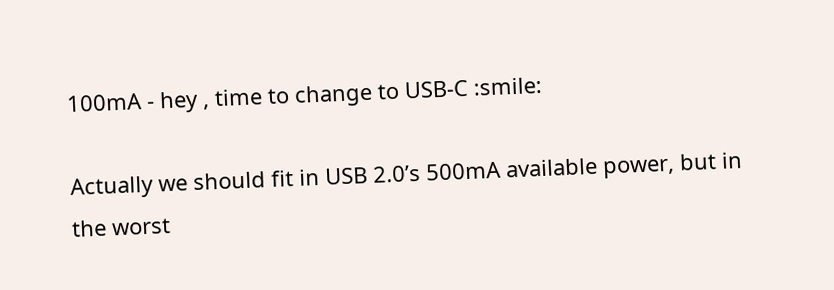100mA - hey , time to change to USB-C :smile:

Actually we should fit in USB 2.0’s 500mA available power, but in the worst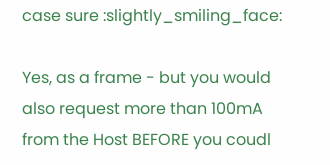case sure :slightly_smiling_face:

Yes, as a frame - but you would also request more than 100mA from the Host BEFORE you coudl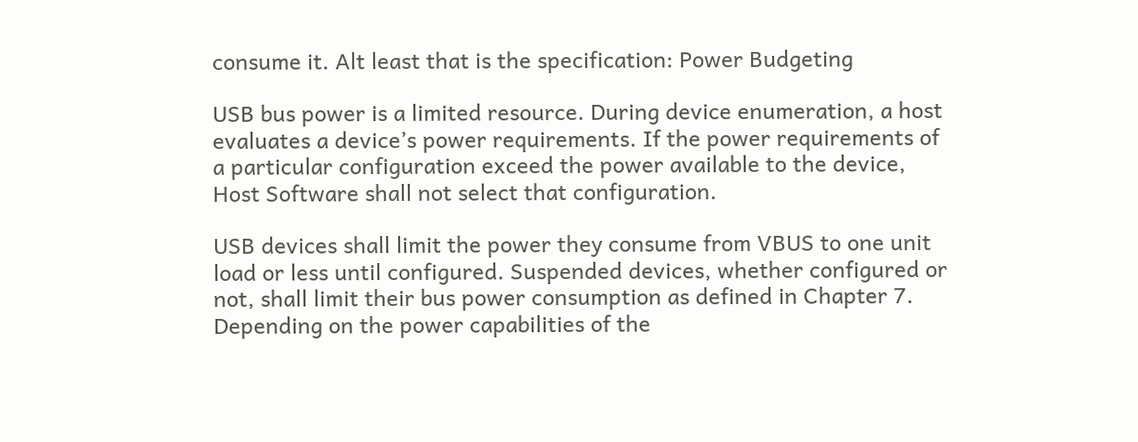consume it. Alt least that is the specification: Power Budgeting

USB bus power is a limited resource. During device enumeration, a host evaluates a device’s power requirements. If the power requirements of a particular configuration exceed the power available to the device, Host Software shall not select that configuration.

USB devices shall limit the power they consume from VBUS to one unit load or less until configured. Suspended devices, whether configured or not, shall limit their bus power consumption as defined in Chapter 7. Depending on the power capabilities of the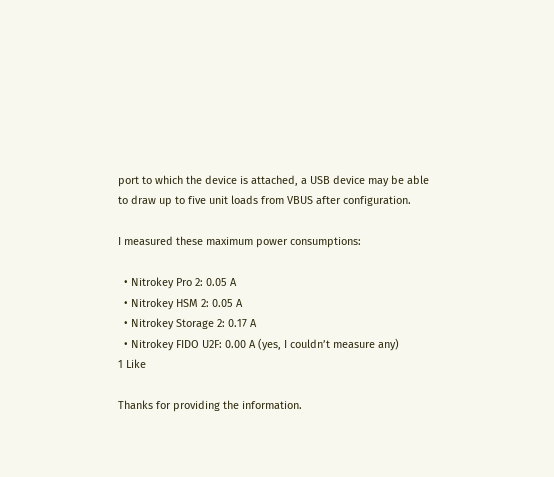port to which the device is attached, a USB device may be able to draw up to five unit loads from VBUS after configuration.

I measured these maximum power consumptions:

  • Nitrokey Pro 2: 0.05 A
  • Nitrokey HSM 2: 0.05 A
  • Nitrokey Storage 2: 0.17 A
  • Nitrokey FIDO U2F: 0.00 A (yes, I couldn’t measure any)
1 Like

Thanks for providing the information.